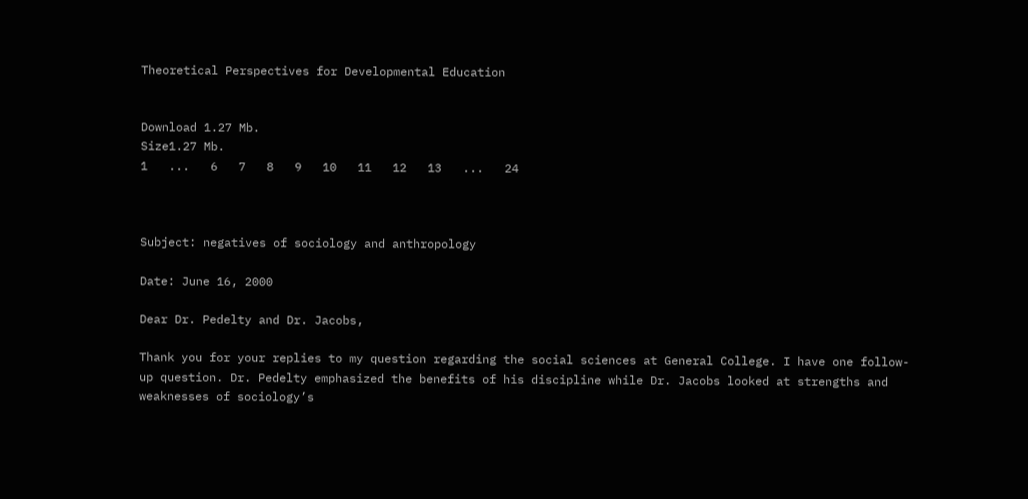Theoretical Perspectives for Developmental Education


Download 1.27 Mb.
Size1.27 Mb.
1   ...   6   7   8   9   10   11   12   13   ...   24



Subject: negatives of sociology and anthropology

Date: June 16, 2000

Dear Dr. Pedelty and Dr. Jacobs,

Thank you for your replies to my question regarding the social sciences at General College. I have one follow-up question. Dr. Pedelty emphasized the benefits of his discipline while Dr. Jacobs looked at strengths and weaknesses of sociology’s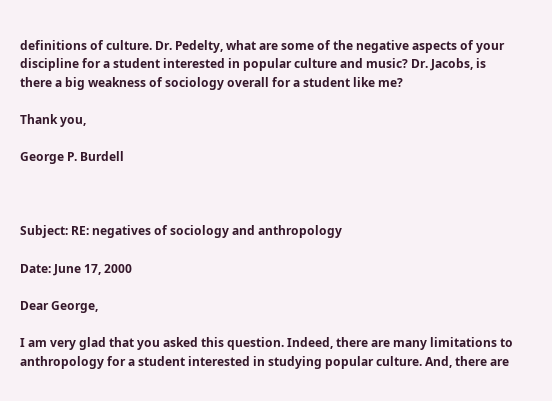definitions of culture. Dr. Pedelty, what are some of the negative aspects of your discipline for a student interested in popular culture and music? Dr. Jacobs, is there a big weakness of sociology overall for a student like me?

Thank you,

George P. Burdell



Subject: RE: negatives of sociology and anthropology

Date: June 17, 2000

Dear George,

I am very glad that you asked this question. Indeed, there are many limitations to anthropology for a student interested in studying popular culture. And, there are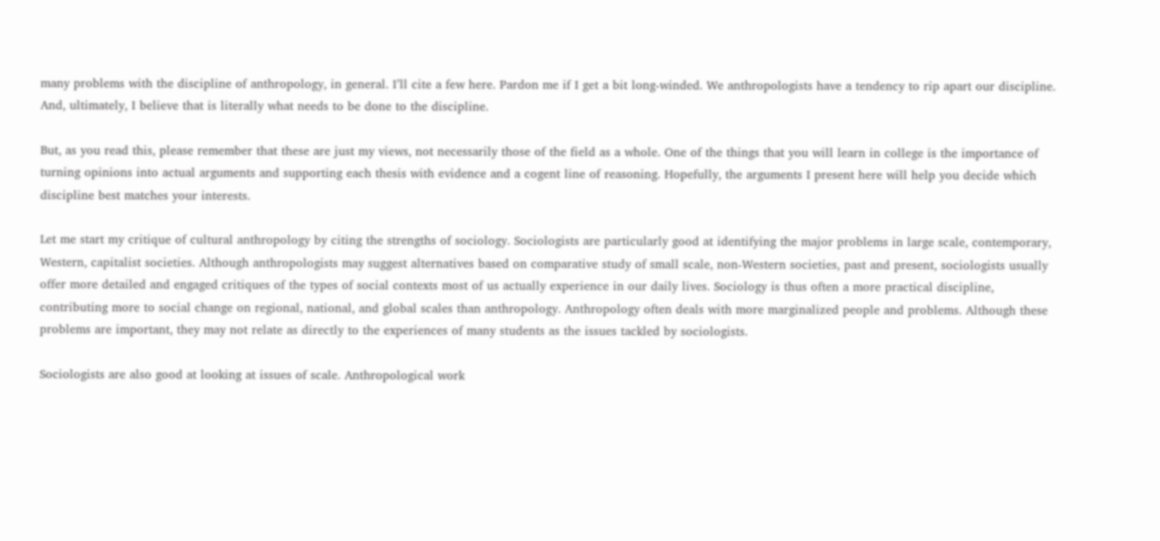many problems with the discipline of anthropology, in general. I’ll cite a few here. Pardon me if I get a bit long-winded. We anthropologists have a tendency to rip apart our discipline. And, ultimately, I believe that is literally what needs to be done to the discipline.

But, as you read this, please remember that these are just my views, not necessarily those of the field as a whole. One of the things that you will learn in college is the importance of turning opinions into actual arguments and supporting each thesis with evidence and a cogent line of reasoning. Hopefully, the arguments I present here will help you decide which discipline best matches your interests.

Let me start my critique of cultural anthropology by citing the strengths of sociology. Sociologists are particularly good at identifying the major problems in large scale, contemporary, Western, capitalist societies. Although anthropologists may suggest alternatives based on comparative study of small scale, non-Western societies, past and present, sociologists usually offer more detailed and engaged critiques of the types of social contexts most of us actually experience in our daily lives. Sociology is thus often a more practical discipline, contributing more to social change on regional, national, and global scales than anthropology. Anthropology often deals with more marginalized people and problems. Although these problems are important, they may not relate as directly to the experiences of many students as the issues tackled by sociologists.

Sociologists are also good at looking at issues of scale. Anthropological work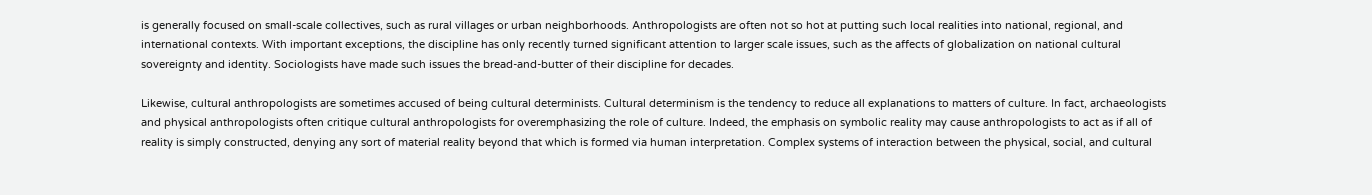is generally focused on small-scale collectives, such as rural villages or urban neighborhoods. Anthropologists are often not so hot at putting such local realities into national, regional, and international contexts. With important exceptions, the discipline has only recently turned significant attention to larger scale issues, such as the affects of globalization on national cultural sovereignty and identity. Sociologists have made such issues the bread-and-butter of their discipline for decades.

Likewise, cultural anthropologists are sometimes accused of being cultural determinists. Cultural determinism is the tendency to reduce all explanations to matters of culture. In fact, archaeologists and physical anthropologists often critique cultural anthropologists for overemphasizing the role of culture. Indeed, the emphasis on symbolic reality may cause anthropologists to act as if all of reality is simply constructed, denying any sort of material reality beyond that which is formed via human interpretation. Complex systems of interaction between the physical, social, and cultural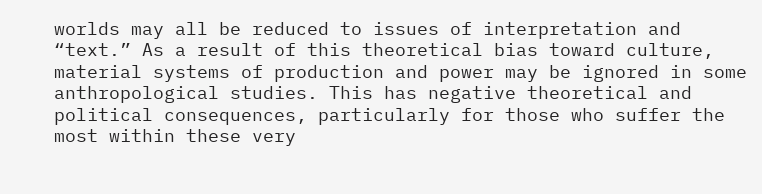worlds may all be reduced to issues of interpretation and “text.” As a result of this theoretical bias toward culture, material systems of production and power may be ignored in some anthropological studies. This has negative theoretical and political consequences, particularly for those who suffer the most within these very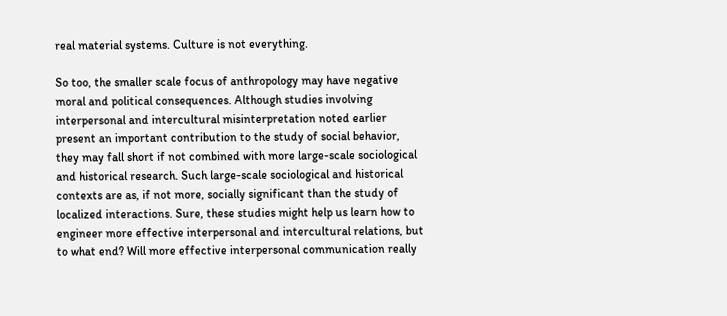real material systems. Culture is not everything.

So too, the smaller scale focus of anthropology may have negative moral and political consequences. Although studies involving interpersonal and intercultural misinterpretation noted earlier present an important contribution to the study of social behavior, they may fall short if not combined with more large-scale sociological and historical research. Such large-scale sociological and historical contexts are as, if not more, socially significant than the study of localized interactions. Sure, these studies might help us learn how to engineer more effective interpersonal and intercultural relations, but to what end? Will more effective interpersonal communication really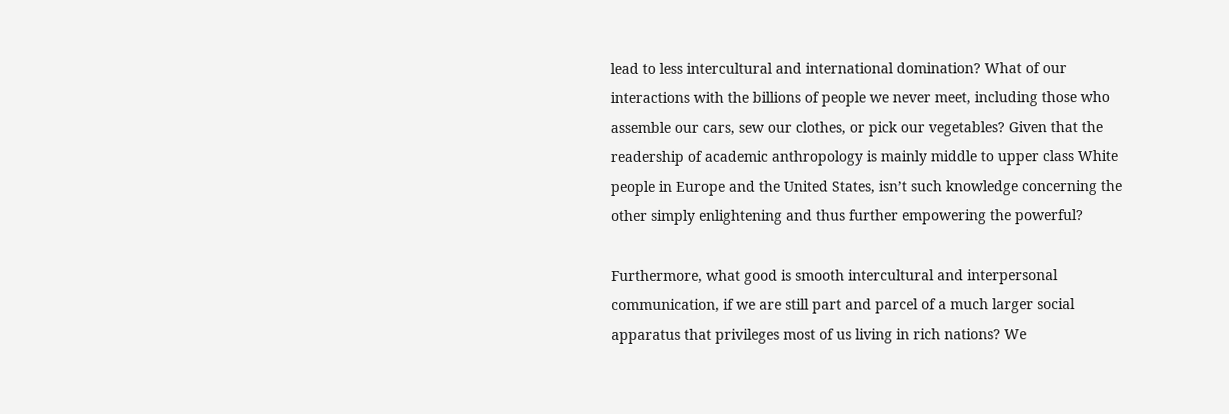lead to less intercultural and international domination? What of our interactions with the billions of people we never meet, including those who assemble our cars, sew our clothes, or pick our vegetables? Given that the readership of academic anthropology is mainly middle to upper class White people in Europe and the United States, isn’t such knowledge concerning the other simply enlightening and thus further empowering the powerful?

Furthermore, what good is smooth intercultural and interpersonal communication, if we are still part and parcel of a much larger social apparatus that privileges most of us living in rich nations? We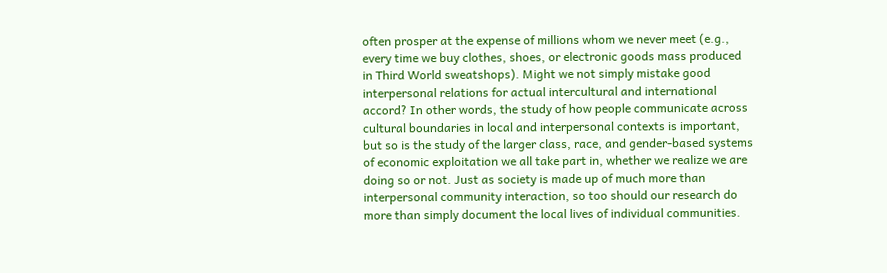often prosper at the expense of millions whom we never meet (e.g., every time we buy clothes, shoes, or electronic goods mass produced in Third World sweatshops). Might we not simply mistake good interpersonal relations for actual intercultural and international accord? In other words, the study of how people communicate across cultural boundaries in local and interpersonal contexts is important, but so is the study of the larger class, race, and gender-based systems of economic exploitation we all take part in, whether we realize we are doing so or not. Just as society is made up of much more than interpersonal community interaction, so too should our research do more than simply document the local lives of individual communities.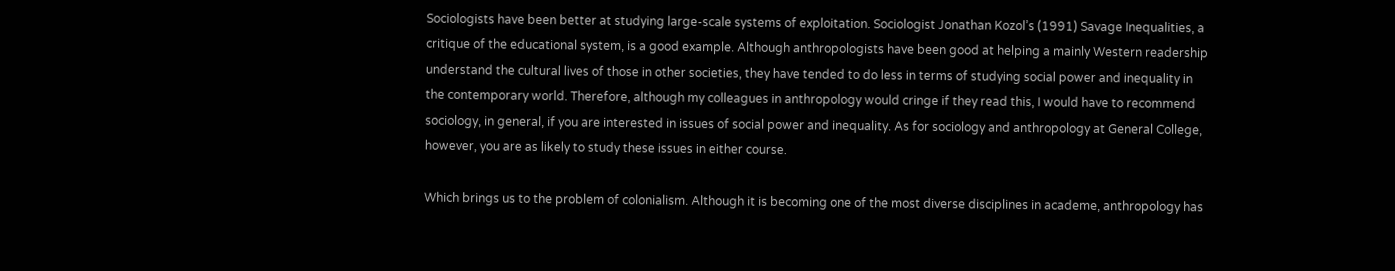Sociologists have been better at studying large-scale systems of exploitation. Sociologist Jonathan Kozol’s (1991) Savage Inequalities, a critique of the educational system, is a good example. Although anthropologists have been good at helping a mainly Western readership understand the cultural lives of those in other societies, they have tended to do less in terms of studying social power and inequality in the contemporary world. Therefore, although my colleagues in anthropology would cringe if they read this, I would have to recommend sociology, in general, if you are interested in issues of social power and inequality. As for sociology and anthropology at General College, however, you are as likely to study these issues in either course.

Which brings us to the problem of colonialism. Although it is becoming one of the most diverse disciplines in academe, anthropology has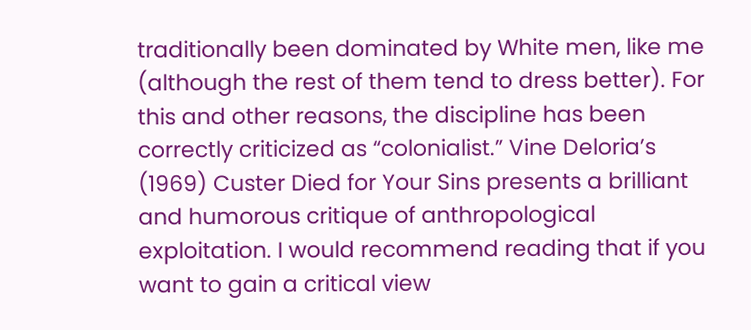traditionally been dominated by White men, like me (although the rest of them tend to dress better). For this and other reasons, the discipline has been correctly criticized as “colonialist.” Vine Deloria’s (1969) Custer Died for Your Sins presents a brilliant and humorous critique of anthropological exploitation. I would recommend reading that if you want to gain a critical view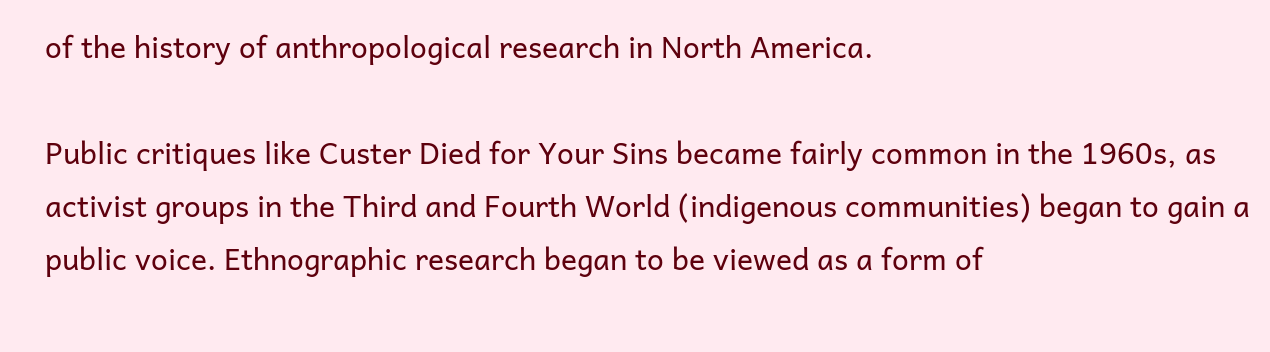of the history of anthropological research in North America.

Public critiques like Custer Died for Your Sins became fairly common in the 1960s, as activist groups in the Third and Fourth World (indigenous communities) began to gain a public voice. Ethnographic research began to be viewed as a form of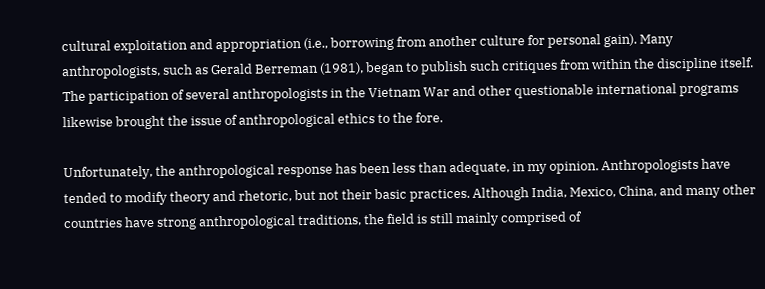cultural exploitation and appropriation (i.e., borrowing from another culture for personal gain). Many anthropologists, such as Gerald Berreman (1981), began to publish such critiques from within the discipline itself. The participation of several anthropologists in the Vietnam War and other questionable international programs likewise brought the issue of anthropological ethics to the fore.

Unfortunately, the anthropological response has been less than adequate, in my opinion. Anthropologists have tended to modify theory and rhetoric, but not their basic practices. Although India, Mexico, China, and many other countries have strong anthropological traditions, the field is still mainly comprised of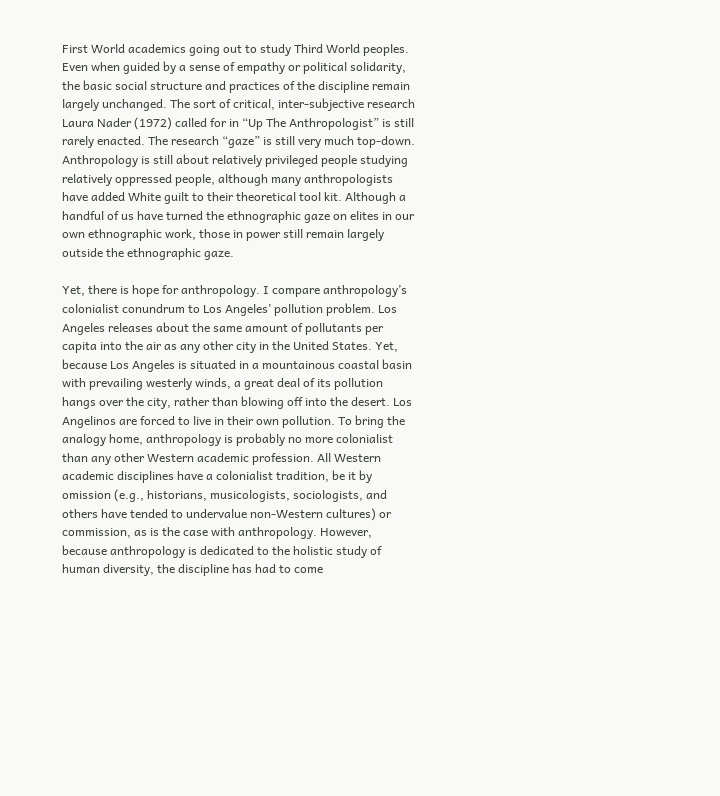First World academics going out to study Third World peoples. Even when guided by a sense of empathy or political solidarity, the basic social structure and practices of the discipline remain largely unchanged. The sort of critical, inter-subjective research Laura Nader (1972) called for in “Up The Anthropologist” is still rarely enacted. The research “gaze” is still very much top-down. Anthropology is still about relatively privileged people studying relatively oppressed people, although many anthropologists have added White guilt to their theoretical tool kit. Although a handful of us have turned the ethnographic gaze on elites in our own ethnographic work, those in power still remain largely outside the ethnographic gaze.

Yet, there is hope for anthropology. I compare anthropology’s colonialist conundrum to Los Angeles’ pollution problem. Los Angeles releases about the same amount of pollutants per capita into the air as any other city in the United States. Yet, because Los Angeles is situated in a mountainous coastal basin with prevailing westerly winds, a great deal of its pollution hangs over the city, rather than blowing off into the desert. Los Angelinos are forced to live in their own pollution. To bring the analogy home, anthropology is probably no more colonialist than any other Western academic profession. All Western academic disciplines have a colonialist tradition, be it by omission (e.g., historians, musicologists, sociologists, and others have tended to undervalue non-Western cultures) or commission, as is the case with anthropology. However, because anthropology is dedicated to the holistic study of human diversity, the discipline has had to come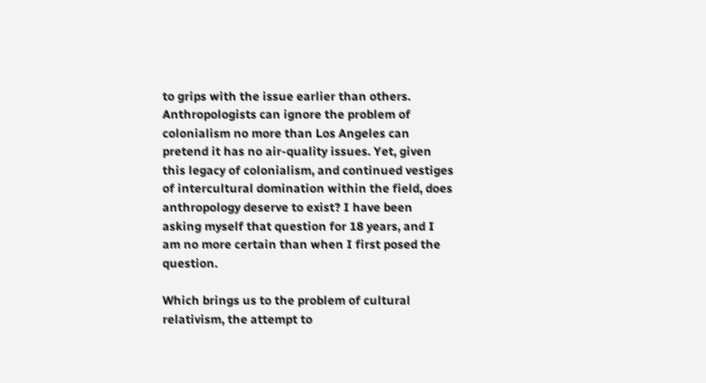to grips with the issue earlier than others. Anthropologists can ignore the problem of colonialism no more than Los Angeles can pretend it has no air-quality issues. Yet, given this legacy of colonialism, and continued vestiges of intercultural domination within the field, does anthropology deserve to exist? I have been asking myself that question for 18 years, and I am no more certain than when I first posed the question.

Which brings us to the problem of cultural relativism, the attempt to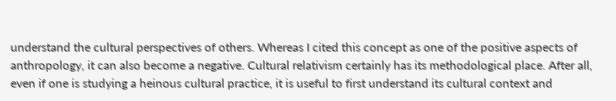understand the cultural perspectives of others. Whereas I cited this concept as one of the positive aspects of anthropology, it can also become a negative. Cultural relativism certainly has its methodological place. After all, even if one is studying a heinous cultural practice, it is useful to first understand its cultural context and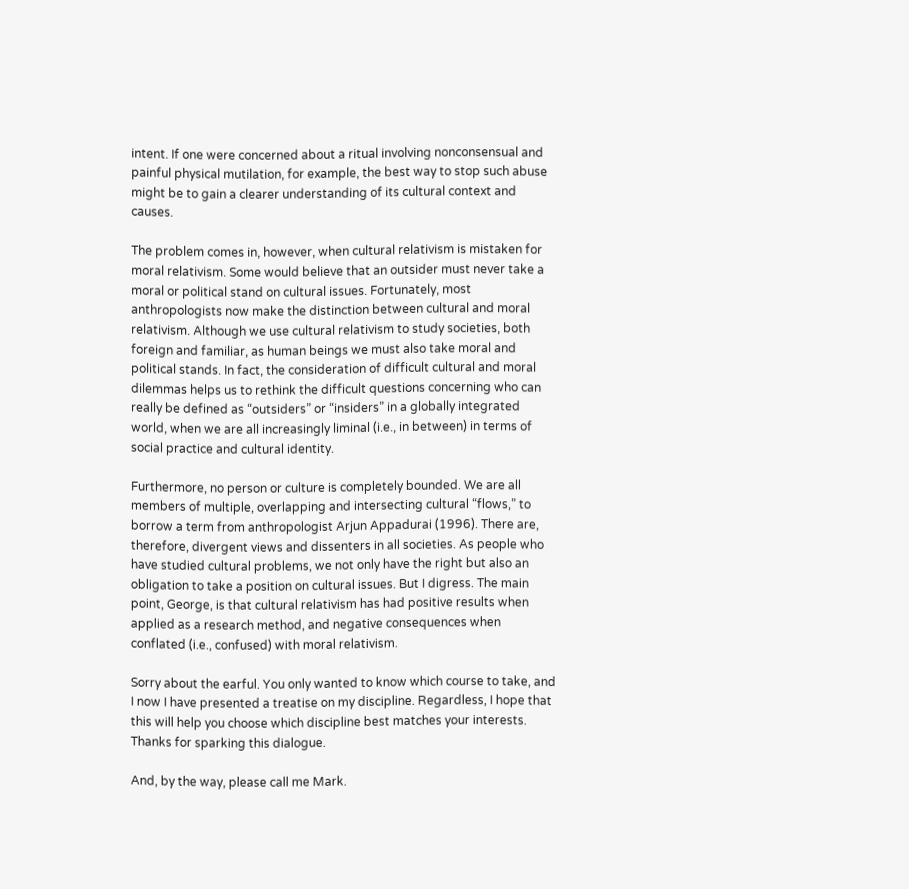intent. If one were concerned about a ritual involving nonconsensual and painful physical mutilation, for example, the best way to stop such abuse might be to gain a clearer understanding of its cultural context and causes.

The problem comes in, however, when cultural relativism is mistaken for moral relativism. Some would believe that an outsider must never take a moral or political stand on cultural issues. Fortunately, most anthropologists now make the distinction between cultural and moral relativism. Although we use cultural relativism to study societies, both foreign and familiar, as human beings we must also take moral and political stands. In fact, the consideration of difficult cultural and moral dilemmas helps us to rethink the difficult questions concerning who can really be defined as “outsiders” or “insiders” in a globally integrated world, when we are all increasingly liminal (i.e., in between) in terms of social practice and cultural identity.

Furthermore, no person or culture is completely bounded. We are all members of multiple, overlapping and intersecting cultural “flows,” to borrow a term from anthropologist Arjun Appadurai (1996). There are, therefore, divergent views and dissenters in all societies. As people who have studied cultural problems, we not only have the right but also an obligation to take a position on cultural issues. But I digress. The main point, George, is that cultural relativism has had positive results when applied as a research method, and negative consequences when conflated (i.e., confused) with moral relativism.

Sorry about the earful. You only wanted to know which course to take, and I now I have presented a treatise on my discipline. Regardless, I hope that this will help you choose which discipline best matches your interests. Thanks for sparking this dialogue.

And, by the way, please call me Mark.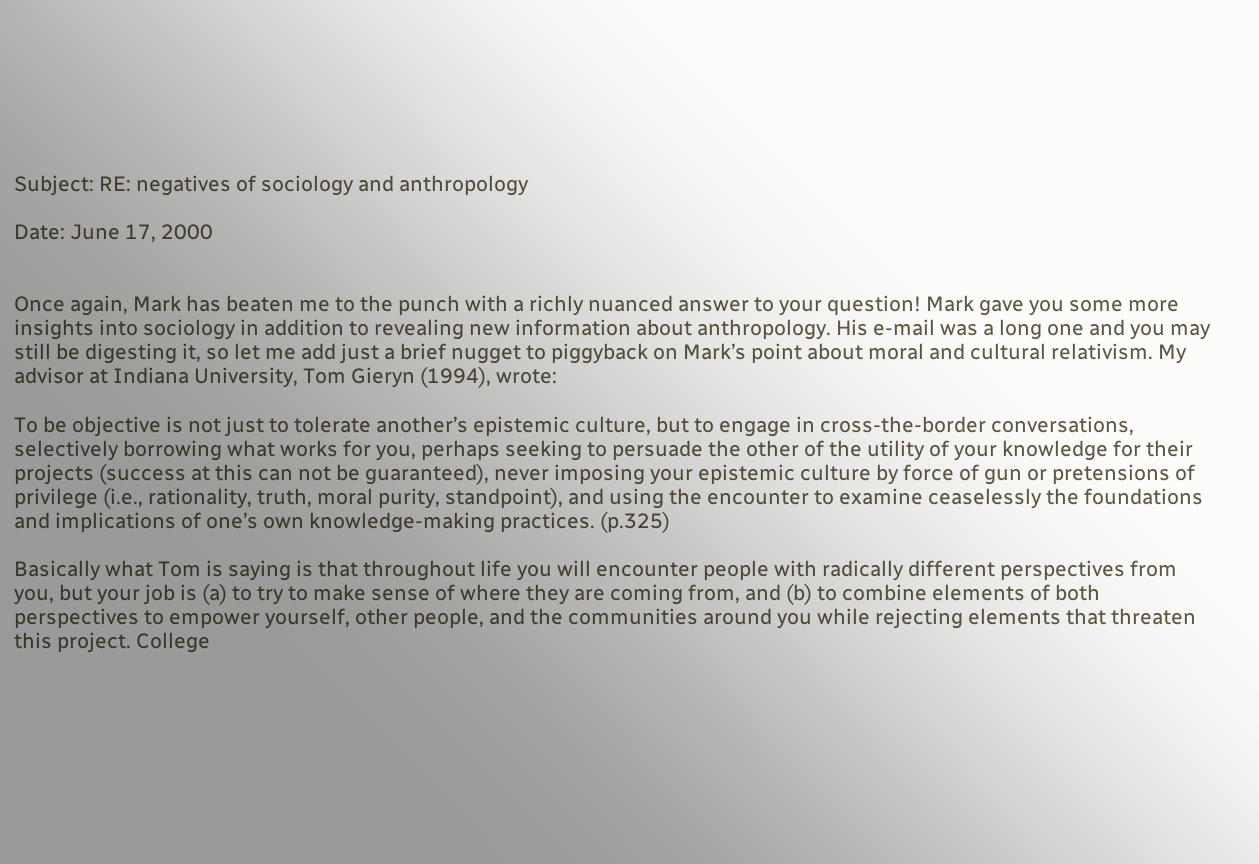Subject: RE: negatives of sociology and anthropology

Date: June 17, 2000


Once again, Mark has beaten me to the punch with a richly nuanced answer to your question! Mark gave you some more insights into sociology in addition to revealing new information about anthropology. His e-mail was a long one and you may still be digesting it, so let me add just a brief nugget to piggyback on Mark’s point about moral and cultural relativism. My advisor at Indiana University, Tom Gieryn (1994), wrote:

To be objective is not just to tolerate another’s epistemic culture, but to engage in cross-the-border conversations, selectively borrowing what works for you, perhaps seeking to persuade the other of the utility of your knowledge for their projects (success at this can not be guaranteed), never imposing your epistemic culture by force of gun or pretensions of privilege (i.e., rationality, truth, moral purity, standpoint), and using the encounter to examine ceaselessly the foundations and implications of one’s own knowledge-making practices. (p.325)

Basically what Tom is saying is that throughout life you will encounter people with radically different perspectives from you, but your job is (a) to try to make sense of where they are coming from, and (b) to combine elements of both perspectives to empower yourself, other people, and the communities around you while rejecting elements that threaten this project. College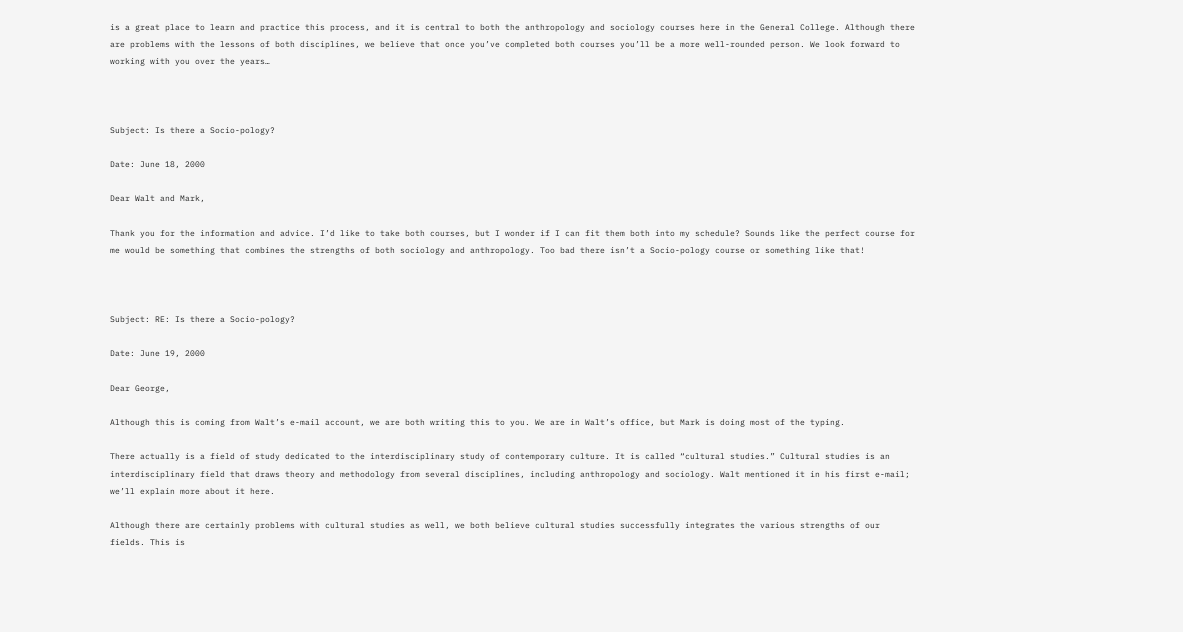is a great place to learn and practice this process, and it is central to both the anthropology and sociology courses here in the General College. Although there are problems with the lessons of both disciplines, we believe that once you’ve completed both courses you’ll be a more well-rounded person. We look forward to working with you over the years…



Subject: Is there a Socio-pology?

Date: June 18, 2000

Dear Walt and Mark,

Thank you for the information and advice. I’d like to take both courses, but I wonder if I can fit them both into my schedule? Sounds like the perfect course for me would be something that combines the strengths of both sociology and anthropology. Too bad there isn’t a Socio-pology course or something like that!



Subject: RE: Is there a Socio-pology?

Date: June 19, 2000

Dear George,

Although this is coming from Walt’s e-mail account, we are both writing this to you. We are in Walt’s office, but Mark is doing most of the typing.

There actually is a field of study dedicated to the interdisciplinary study of contemporary culture. It is called “cultural studies.” Cultural studies is an interdisciplinary field that draws theory and methodology from several disciplines, including anthropology and sociology. Walt mentioned it in his first e-mail; we’ll explain more about it here.

Although there are certainly problems with cultural studies as well, we both believe cultural studies successfully integrates the various strengths of our fields. This is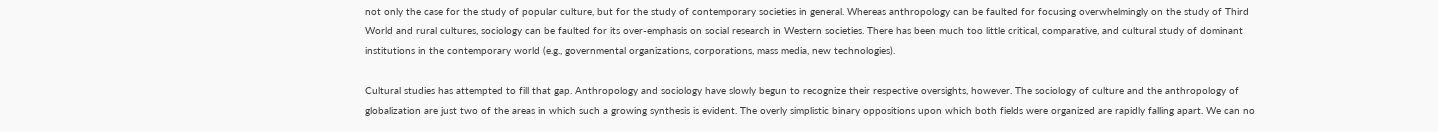not only the case for the study of popular culture, but for the study of contemporary societies in general. Whereas anthropology can be faulted for focusing overwhelmingly on the study of Third World and rural cultures, sociology can be faulted for its over-emphasis on social research in Western societies. There has been much too little critical, comparative, and cultural study of dominant institutions in the contemporary world (e.g., governmental organizations, corporations, mass media, new technologies).

Cultural studies has attempted to fill that gap. Anthropology and sociology have slowly begun to recognize their respective oversights, however. The sociology of culture and the anthropology of globalization are just two of the areas in which such a growing synthesis is evident. The overly simplistic binary oppositions upon which both fields were organized are rapidly falling apart. We can no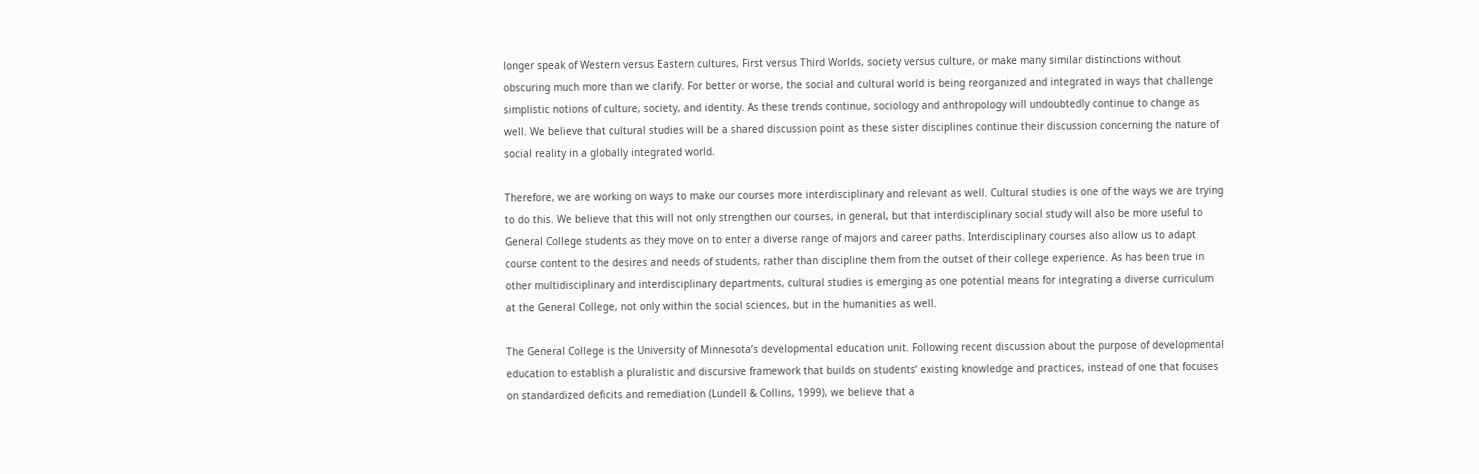longer speak of Western versus Eastern cultures, First versus Third Worlds, society versus culture, or make many similar distinctions without obscuring much more than we clarify. For better or worse, the social and cultural world is being reorganized and integrated in ways that challenge simplistic notions of culture, society, and identity. As these trends continue, sociology and anthropology will undoubtedly continue to change as well. We believe that cultural studies will be a shared discussion point as these sister disciplines continue their discussion concerning the nature of social reality in a globally integrated world.

Therefore, we are working on ways to make our courses more interdisciplinary and relevant as well. Cultural studies is one of the ways we are trying to do this. We believe that this will not only strengthen our courses, in general, but that interdisciplinary social study will also be more useful to General College students as they move on to enter a diverse range of majors and career paths. Interdisciplinary courses also allow us to adapt course content to the desires and needs of students, rather than discipline them from the outset of their college experience. As has been true in other multidisciplinary and interdisciplinary departments, cultural studies is emerging as one potential means for integrating a diverse curriculum at the General College, not only within the social sciences, but in the humanities as well.

The General College is the University of Minnesota’s developmental education unit. Following recent discussion about the purpose of developmental education to establish a pluralistic and discursive framework that builds on students’ existing knowledge and practices, instead of one that focuses on standardized deficits and remediation (Lundell & Collins, 1999), we believe that a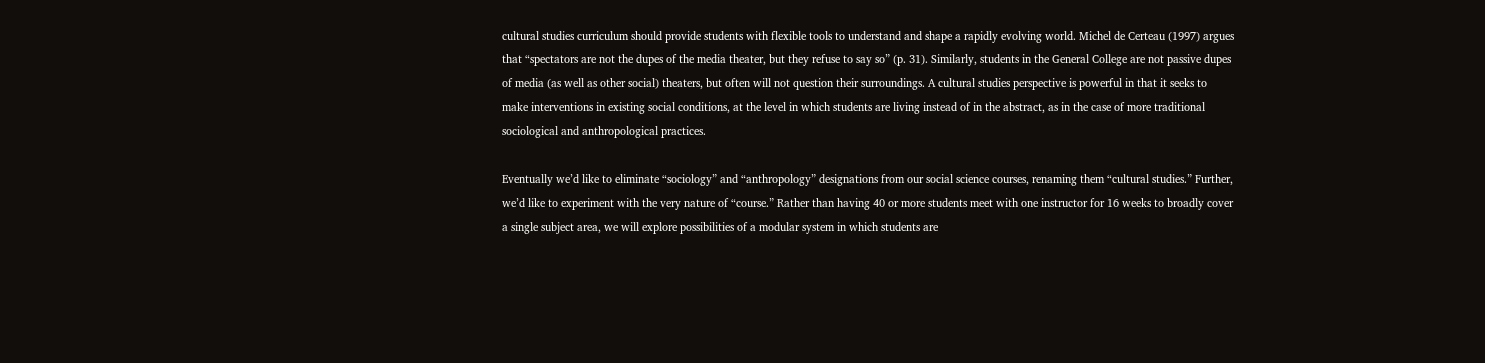cultural studies curriculum should provide students with flexible tools to understand and shape a rapidly evolving world. Michel de Certeau (1997) argues that “spectators are not the dupes of the media theater, but they refuse to say so” (p. 31). Similarly, students in the General College are not passive dupes of media (as well as other social) theaters, but often will not question their surroundings. A cultural studies perspective is powerful in that it seeks to make interventions in existing social conditions, at the level in which students are living instead of in the abstract, as in the case of more traditional sociological and anthropological practices.

Eventually we’d like to eliminate “sociology” and “anthropology” designations from our social science courses, renaming them “cultural studies.” Further, we’d like to experiment with the very nature of “course.” Rather than having 40 or more students meet with one instructor for 16 weeks to broadly cover a single subject area, we will explore possibilities of a modular system in which students are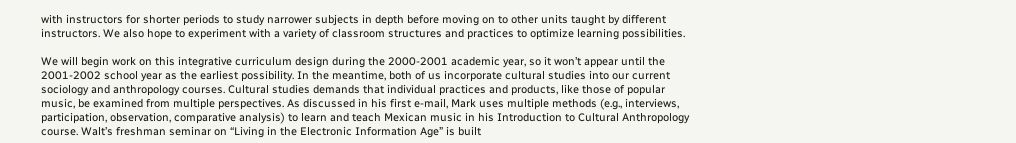with instructors for shorter periods to study narrower subjects in depth before moving on to other units taught by different instructors. We also hope to experiment with a variety of classroom structures and practices to optimize learning possibilities.

We will begin work on this integrative curriculum design during the 2000-2001 academic year, so it won’t appear until the 2001-2002 school year as the earliest possibility. In the meantime, both of us incorporate cultural studies into our current sociology and anthropology courses. Cultural studies demands that individual practices and products, like those of popular music, be examined from multiple perspectives. As discussed in his first e-mail, Mark uses multiple methods (e.g., interviews, participation, observation, comparative analysis) to learn and teach Mexican music in his Introduction to Cultural Anthropology course. Walt’s freshman seminar on “Living in the Electronic Information Age” is built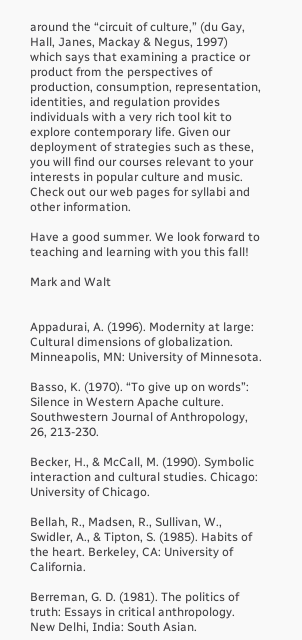around the “circuit of culture,” (du Gay, Hall, Janes, Mackay & Negus, 1997) which says that examining a practice or product from the perspectives of production, consumption, representation, identities, and regulation provides individuals with a very rich tool kit to explore contemporary life. Given our deployment of strategies such as these, you will find our courses relevant to your interests in popular culture and music. Check out our web pages for syllabi and other information.

Have a good summer. We look forward to teaching and learning with you this fall!

Mark and Walt


Appadurai, A. (1996). Modernity at large: Cultural dimensions of globalization. Minneapolis, MN: University of Minnesota.

Basso, K. (1970). “To give up on words”: Silence in Western Apache culture. Southwestern Journal of Anthropology, 26, 213-230.

Becker, H., & McCall, M. (1990). Symbolic interaction and cultural studies. Chicago: University of Chicago.

Bellah, R., Madsen, R., Sullivan, W., Swidler, A., & Tipton, S. (1985). Habits of the heart. Berkeley, CA: University of California.

Berreman, G. D. (1981). The politics of truth: Essays in critical anthropology. New Delhi, India: South Asian.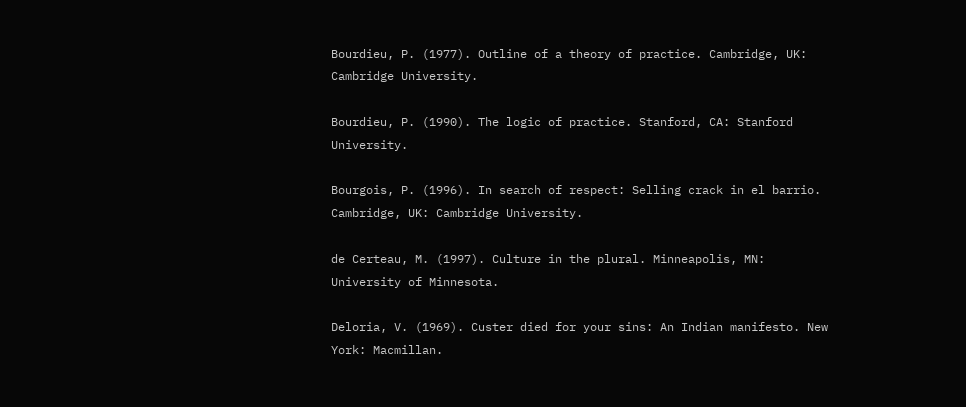Bourdieu, P. (1977). Outline of a theory of practice. Cambridge, UK: Cambridge University.

Bourdieu, P. (1990). The logic of practice. Stanford, CA: Stanford University.

Bourgois, P. (1996). In search of respect: Selling crack in el barrio. Cambridge, UK: Cambridge University.

de Certeau, M. (1997). Culture in the plural. Minneapolis, MN: University of Minnesota.

Deloria, V. (1969). Custer died for your sins: An Indian manifesto. New York: Macmillan.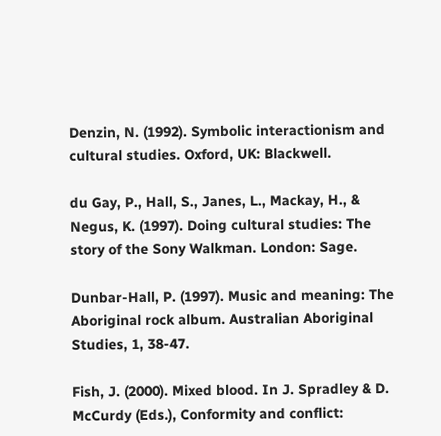Denzin, N. (1992). Symbolic interactionism and cultural studies. Oxford, UK: Blackwell.

du Gay, P., Hall, S., Janes, L., Mackay, H., & Negus, K. (1997). Doing cultural studies: The story of the Sony Walkman. London: Sage.

Dunbar-Hall, P. (1997). Music and meaning: The Aboriginal rock album. Australian Aboriginal Studies, 1, 38-47.

Fish, J. (2000). Mixed blood. In J. Spradley & D. McCurdy (Eds.), Conformity and conflict: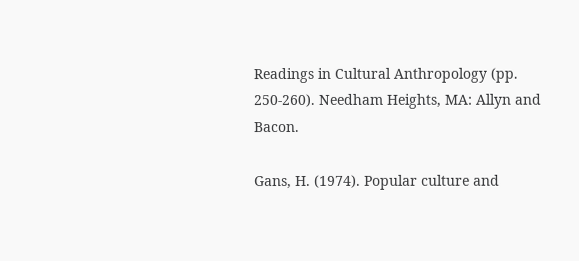Readings in Cultural Anthropology (pp. 250-260). Needham Heights, MA: Allyn and Bacon.

Gans, H. (1974). Popular culture and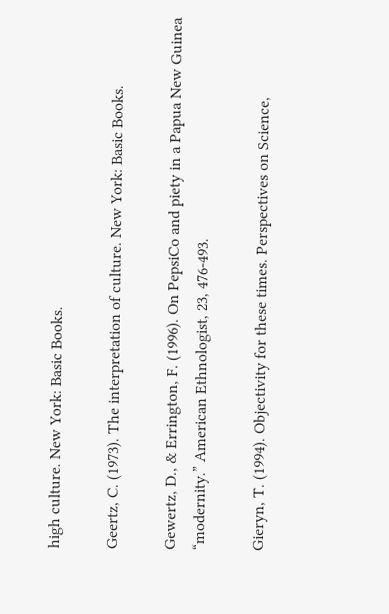high culture. New York: Basic Books.

Geertz, C. (1973). The interpretation of culture. New York: Basic Books.

Gewertz, D., & Errington, F. (1996). On PepsiCo and piety in a Papua New Guinea “modernity.” American Ethnologist, 23, 476-493.

Gieryn, T. (1994). Objectivity for these times. Perspectives on Science,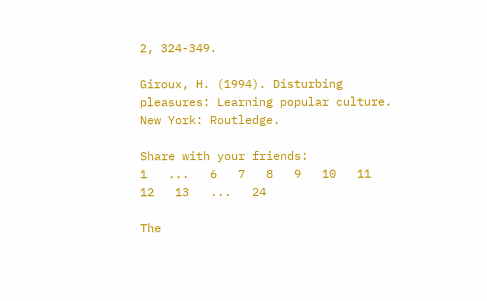2, 324-349.

Giroux, H. (1994). Disturbing pleasures: Learning popular culture. New York: Routledge.

Share with your friends:
1   ...   6   7   8   9   10   11   12   13   ...   24

The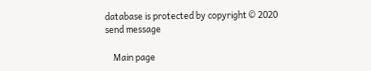database is protected by copyright © 2020
send message

    Main page